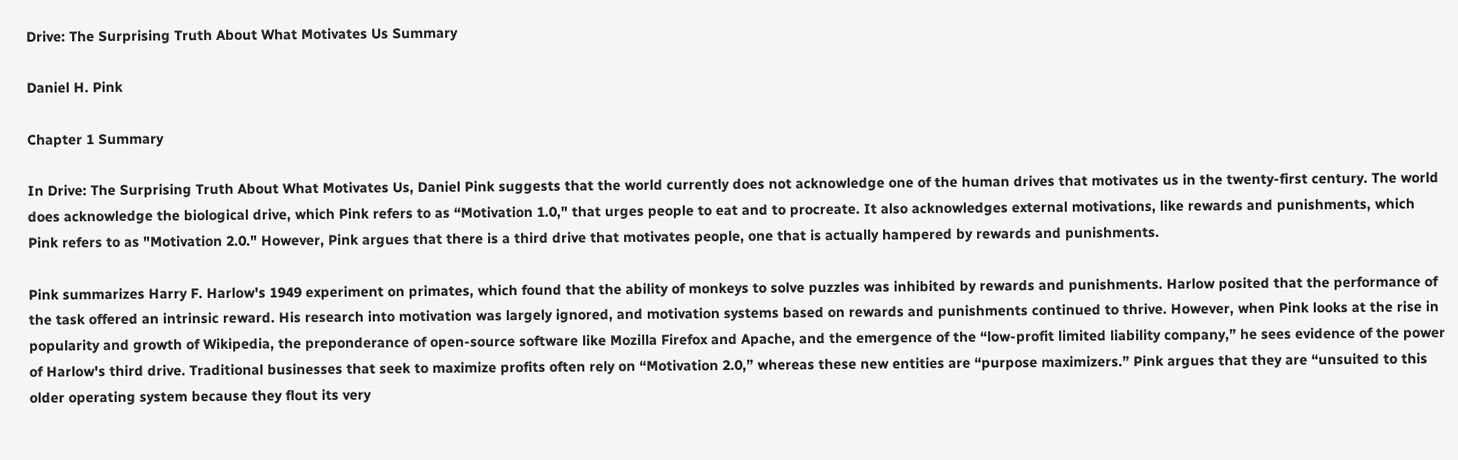Drive: The Surprising Truth About What Motivates Us Summary

Daniel H. Pink

Chapter 1 Summary

In Drive: The Surprising Truth About What Motivates Us, Daniel Pink suggests that the world currently does not acknowledge one of the human drives that motivates us in the twenty-first century. The world does acknowledge the biological drive, which Pink refers to as “Motivation 1.0," that urges people to eat and to procreate. It also acknowledges external motivations, like rewards and punishments, which Pink refers to as "Motivation 2.0." However, Pink argues that there is a third drive that motivates people, one that is actually hampered by rewards and punishments.

Pink summarizes Harry F. Harlow's 1949 experiment on primates, which found that the ability of monkeys to solve puzzles was inhibited by rewards and punishments. Harlow posited that the performance of the task offered an intrinsic reward. His research into motivation was largely ignored, and motivation systems based on rewards and punishments continued to thrive. However, when Pink looks at the rise in popularity and growth of Wikipedia, the preponderance of open-source software like Mozilla Firefox and Apache, and the emergence of the “low-profit limited liability company,” he sees evidence of the power of Harlow's third drive. Traditional businesses that seek to maximize profits often rely on “Motivation 2.0,” whereas these new entities are “purpose maximizers.” Pink argues that they are “unsuited to this older operating system because they flout its very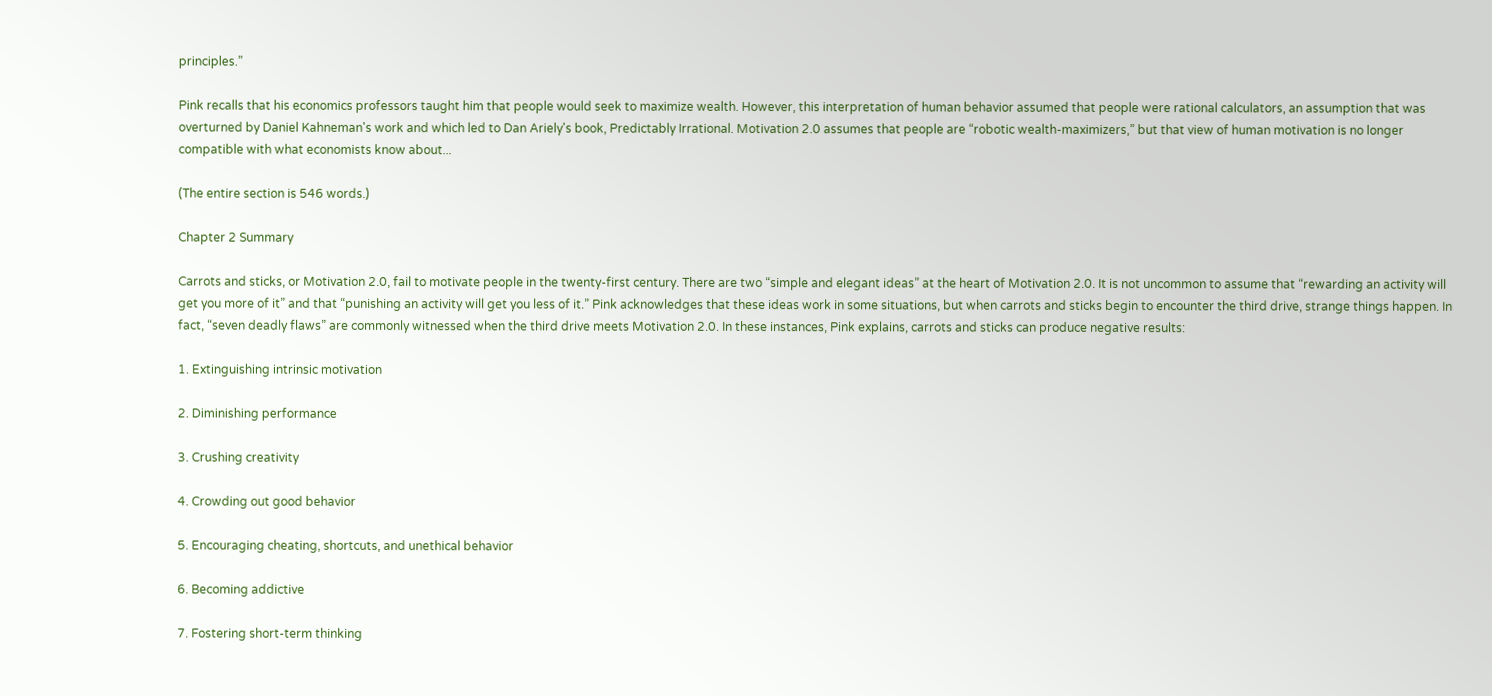principles.”

Pink recalls that his economics professors taught him that people would seek to maximize wealth. However, this interpretation of human behavior assumed that people were rational calculators, an assumption that was overturned by Daniel Kahneman's work and which led to Dan Ariely's book, Predictably Irrational. Motivation 2.0 assumes that people are “robotic wealth-maximizers,” but that view of human motivation is no longer compatible with what economists know about...

(The entire section is 546 words.)

Chapter 2 Summary

Carrots and sticks, or Motivation 2.0, fail to motivate people in the twenty-first century. There are two “simple and elegant ideas” at the heart of Motivation 2.0. It is not uncommon to assume that “rewarding an activity will get you more of it” and that “punishing an activity will get you less of it.” Pink acknowledges that these ideas work in some situations, but when carrots and sticks begin to encounter the third drive, strange things happen. In fact, “seven deadly flaws” are commonly witnessed when the third drive meets Motivation 2.0. In these instances, Pink explains, carrots and sticks can produce negative results:

1. Extinguishing intrinsic motivation

2. Diminishing performance

3. Crushing creativity

4. Crowding out good behavior

5. Encouraging cheating, shortcuts, and unethical behavior

6. Becoming addictive

7. Fostering short-term thinking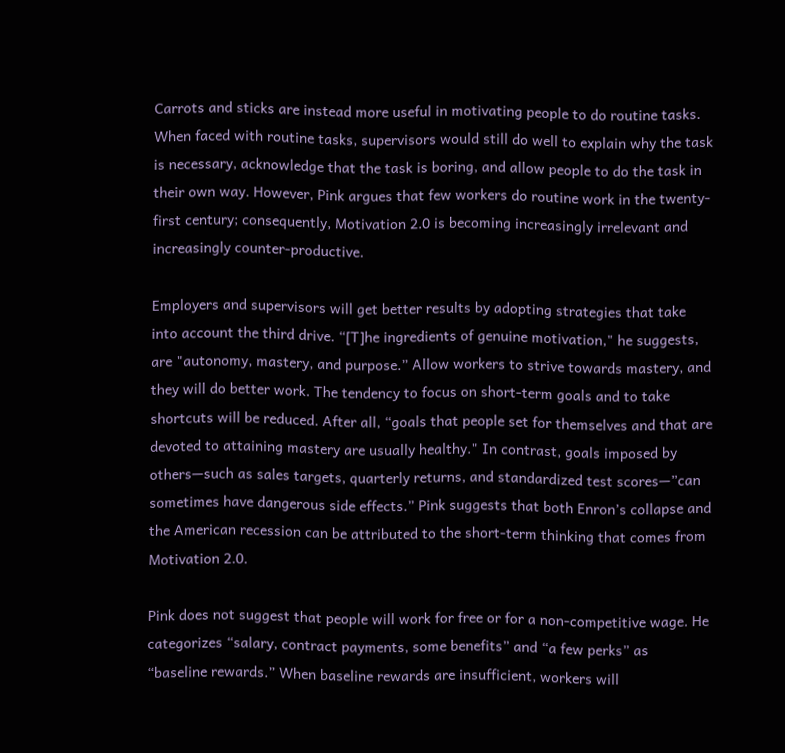Carrots and sticks are instead more useful in motivating people to do routine tasks. When faced with routine tasks, supervisors would still do well to explain why the task is necessary, acknowledge that the task is boring, and allow people to do the task in their own way. However, Pink argues that few workers do routine work in the twenty-first century; consequently, Motivation 2.0 is becoming increasingly irrelevant and increasingly counter-productive.

Employers and supervisors will get better results by adopting strategies that take into account the third drive. “[T]he ingredients of genuine motivation," he suggests, are "autonomy, mastery, and purpose.” Allow workers to strive towards mastery, and they will do better work. The tendency to focus on short-term goals and to take shortcuts will be reduced. After all, “goals that people set for themselves and that are devoted to attaining mastery are usually healthy." In contrast, goals imposed by others—such as sales targets, quarterly returns, and standardized test scores—”can sometimes have dangerous side effects.” Pink suggests that both Enron’s collapse and the American recession can be attributed to the short-term thinking that comes from Motivation 2.0.

Pink does not suggest that people will work for free or for a non-competitive wage. He categorizes “salary, contract payments, some benefits” and “a few perks” as “baseline rewards.” When baseline rewards are insufficient, workers will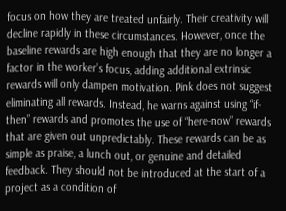focus on how they are treated unfairly. Their creativity will decline rapidly in these circumstances. However, once the baseline rewards are high enough that they are no longer a factor in the worker’s focus, adding additional extrinsic rewards will only dampen motivation. Pink does not suggest eliminating all rewards. Instead, he warns against using “if-then” rewards and promotes the use of “here-now” rewards that are given out unpredictably. These rewards can be as simple as praise, a lunch out, or genuine and detailed feedback. They should not be introduced at the start of a project as a condition of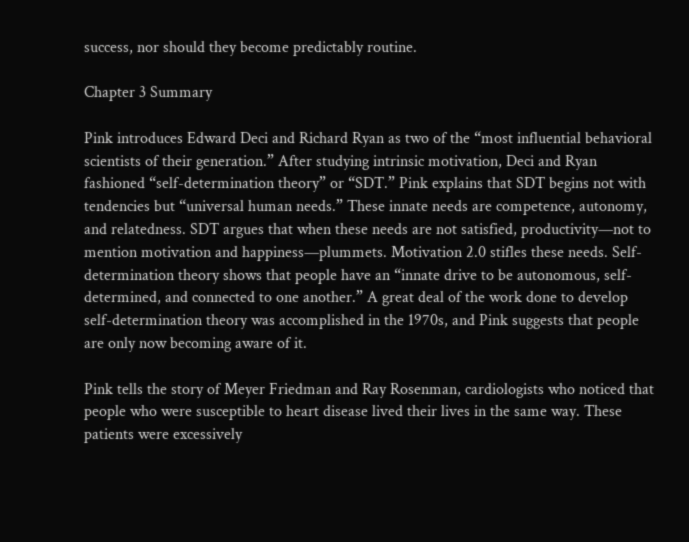success, nor should they become predictably routine.

Chapter 3 Summary

Pink introduces Edward Deci and Richard Ryan as two of the “most influential behavioral scientists of their generation.” After studying intrinsic motivation, Deci and Ryan fashioned “self-determination theory” or “SDT.” Pink explains that SDT begins not with tendencies but “universal human needs.” These innate needs are competence, autonomy, and relatedness. SDT argues that when these needs are not satisfied, productivity—not to mention motivation and happiness—plummets. Motivation 2.0 stifles these needs. Self-determination theory shows that people have an “innate drive to be autonomous, self-determined, and connected to one another.” A great deal of the work done to develop self-determination theory was accomplished in the 1970s, and Pink suggests that people are only now becoming aware of it.

Pink tells the story of Meyer Friedman and Ray Rosenman, cardiologists who noticed that people who were susceptible to heart disease lived their lives in the same way. These patients were excessively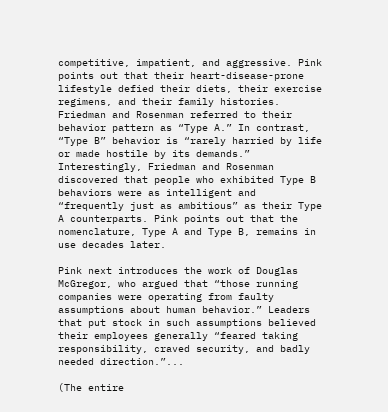competitive, impatient, and aggressive. Pink points out that their heart-disease-prone lifestyle defied their diets, their exercise regimens, and their family histories. Friedman and Rosenman referred to their behavior pattern as “Type A.” In contrast, “Type B” behavior is “rarely harried by life or made hostile by its demands.” Interestingly, Friedman and Rosenman discovered that people who exhibited Type B behaviors were as intelligent and “frequently just as ambitious” as their Type A counterparts. Pink points out that the nomenclature, Type A and Type B, remains in use decades later.

Pink next introduces the work of Douglas McGregor, who argued that “those running companies were operating from faulty assumptions about human behavior.” Leaders that put stock in such assumptions believed their employees generally “feared taking responsibility, craved security, and badly needed direction.”...

(The entire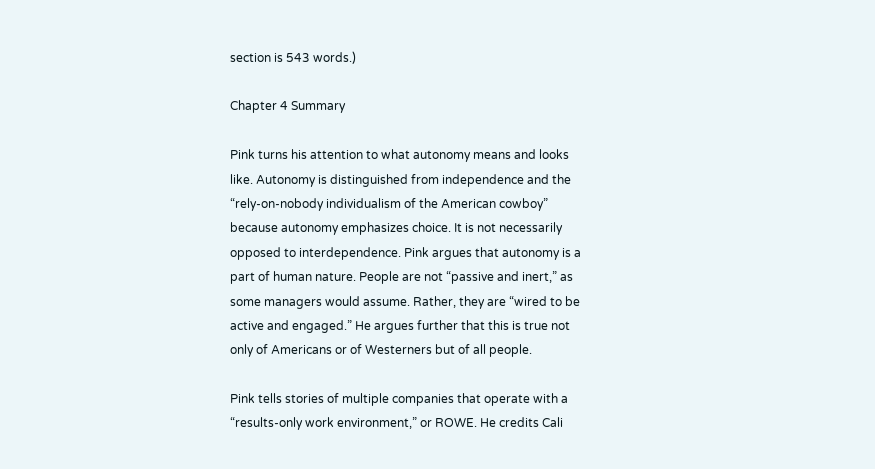section is 543 words.)

Chapter 4 Summary

Pink turns his attention to what autonomy means and looks like. Autonomy is distinguished from independence and the “rely-on-nobody individualism of the American cowboy” because autonomy emphasizes choice. It is not necessarily opposed to interdependence. Pink argues that autonomy is a part of human nature. People are not “passive and inert,” as some managers would assume. Rather, they are “wired to be active and engaged.” He argues further that this is true not only of Americans or of Westerners but of all people.

Pink tells stories of multiple companies that operate with a “results-only work environment,” or ROWE. He credits Cali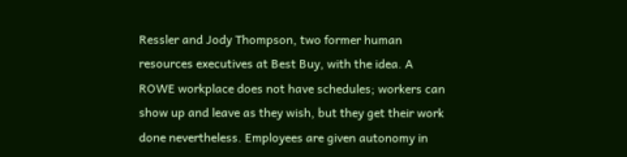Ressler and Jody Thompson, two former human resources executives at Best Buy, with the idea. A ROWE workplace does not have schedules; workers can show up and leave as they wish, but they get their work done nevertheless. Employees are given autonomy in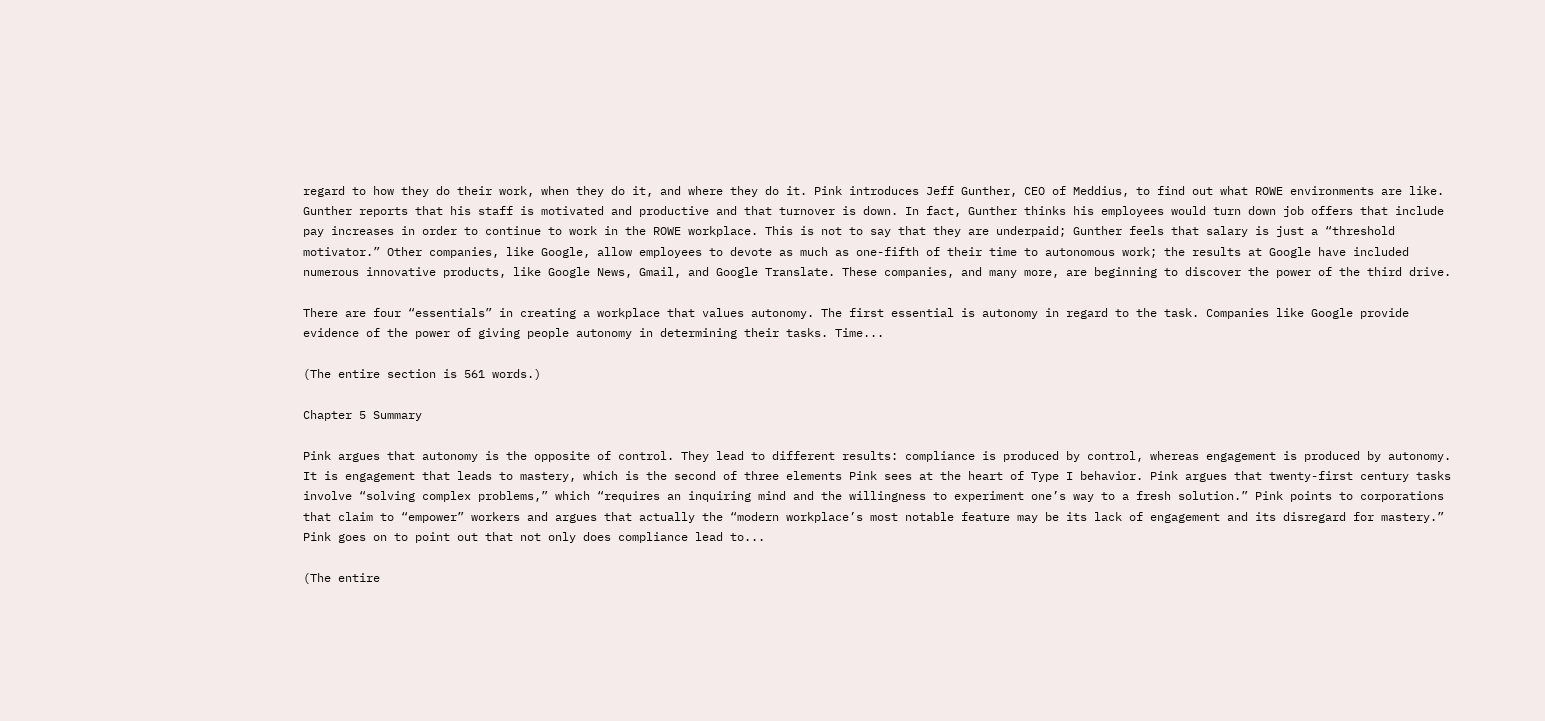regard to how they do their work, when they do it, and where they do it. Pink introduces Jeff Gunther, CEO of Meddius, to find out what ROWE environments are like. Gunther reports that his staff is motivated and productive and that turnover is down. In fact, Gunther thinks his employees would turn down job offers that include pay increases in order to continue to work in the ROWE workplace. This is not to say that they are underpaid; Gunther feels that salary is just a “threshold motivator.” Other companies, like Google, allow employees to devote as much as one-fifth of their time to autonomous work; the results at Google have included numerous innovative products, like Google News, Gmail, and Google Translate. These companies, and many more, are beginning to discover the power of the third drive.

There are four “essentials” in creating a workplace that values autonomy. The first essential is autonomy in regard to the task. Companies like Google provide evidence of the power of giving people autonomy in determining their tasks. Time...

(The entire section is 561 words.)

Chapter 5 Summary

Pink argues that autonomy is the opposite of control. They lead to different results: compliance is produced by control, whereas engagement is produced by autonomy. It is engagement that leads to mastery, which is the second of three elements Pink sees at the heart of Type I behavior. Pink argues that twenty-first century tasks involve “solving complex problems,” which “requires an inquiring mind and the willingness to experiment one’s way to a fresh solution.” Pink points to corporations that claim to “empower” workers and argues that actually the “modern workplace’s most notable feature may be its lack of engagement and its disregard for mastery.” Pink goes on to point out that not only does compliance lead to...

(The entire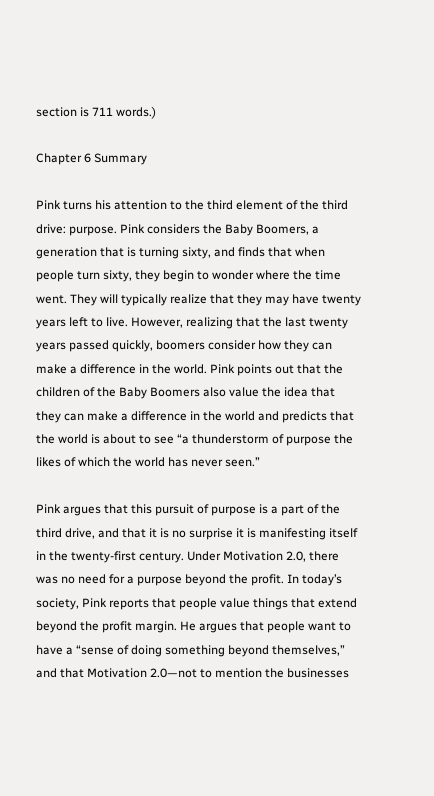section is 711 words.)

Chapter 6 Summary

Pink turns his attention to the third element of the third drive: purpose. Pink considers the Baby Boomers, a generation that is turning sixty, and finds that when people turn sixty, they begin to wonder where the time went. They will typically realize that they may have twenty years left to live. However, realizing that the last twenty years passed quickly, boomers consider how they can make a difference in the world. Pink points out that the children of the Baby Boomers also value the idea that they can make a difference in the world and predicts that the world is about to see “a thunderstorm of purpose the likes of which the world has never seen.”

Pink argues that this pursuit of purpose is a part of the third drive, and that it is no surprise it is manifesting itself in the twenty-first century. Under Motivation 2.0, there was no need for a purpose beyond the profit. In today’s society, Pink reports that people value things that extend beyond the profit margin. He argues that people want to have a “sense of doing something beyond themselves,” and that Motivation 2.0—not to mention the businesses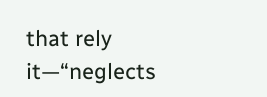that rely it—“neglects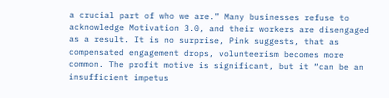a crucial part of who we are.” Many businesses refuse to acknowledge Motivation 3.0, and their workers are disengaged as a result. It is no surprise, Pink suggests, that as compensated engagement drops, volunteerism becomes more common. The profit motive is significant, but it “can be an insufficient impetus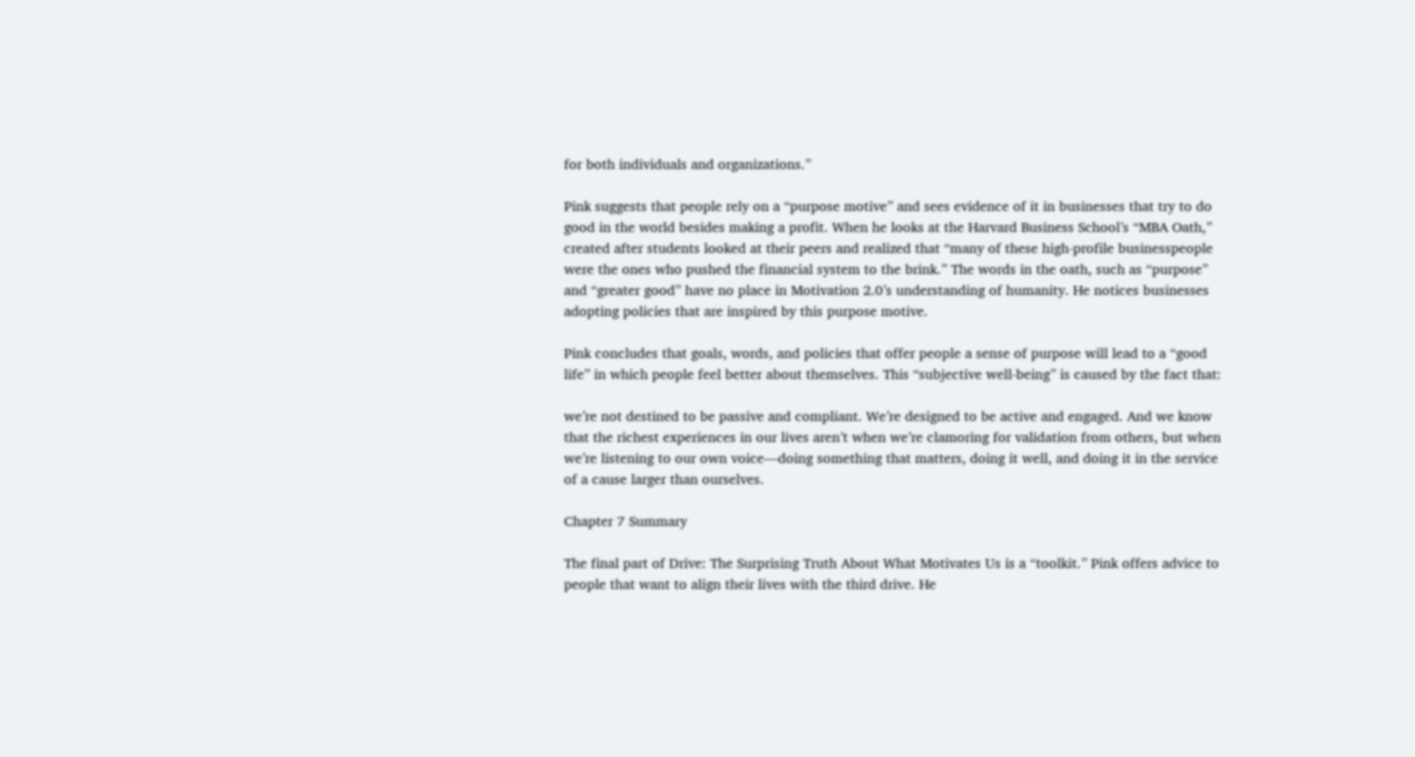for both individuals and organizations.”

Pink suggests that people rely on a “purpose motive” and sees evidence of it in businesses that try to do good in the world besides making a profit. When he looks at the Harvard Business School’s “MBA Oath,” created after students looked at their peers and realized that “many of these high-profile businesspeople were the ones who pushed the financial system to the brink.” The words in the oath, such as “purpose” and “greater good” have no place in Motivation 2.0’s understanding of humanity. He notices businesses adopting policies that are inspired by this purpose motive.

Pink concludes that goals, words, and policies that offer people a sense of purpose will lead to a “good life” in which people feel better about themselves. This “subjective well-being” is caused by the fact that:

we’re not destined to be passive and compliant. We’re designed to be active and engaged. And we know that the richest experiences in our lives aren’t when we’re clamoring for validation from others, but when we’re listening to our own voice—doing something that matters, doing it well, and doing it in the service of a cause larger than ourselves.

Chapter 7 Summary

The final part of Drive: The Surprising Truth About What Motivates Us is a “toolkit.” Pink offers advice to people that want to align their lives with the third drive. He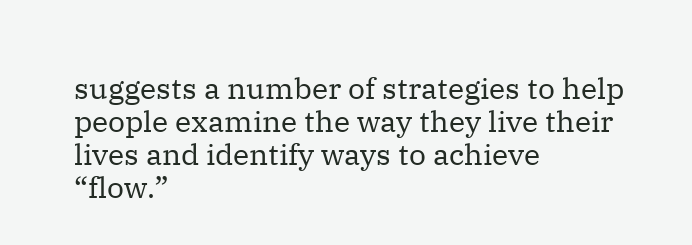suggests a number of strategies to help people examine the way they live their lives and identify ways to achieve “flow.”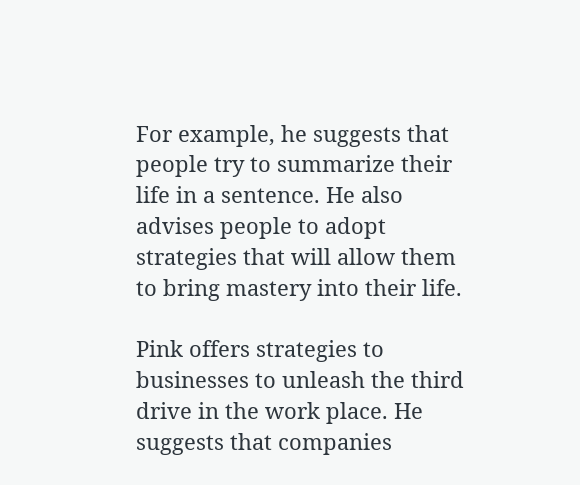For example, he suggests that people try to summarize their life in a sentence. He also advises people to adopt strategies that will allow them to bring mastery into their life.

Pink offers strategies to businesses to unleash the third drive in the work place. He suggests that companies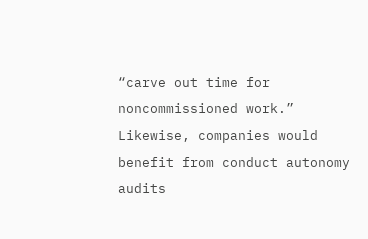“carve out time for noncommissioned work.” Likewise, companies would benefit from conduct autonomy audits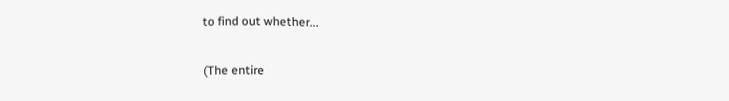to find out whether...

(The entire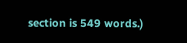section is 549 words.)